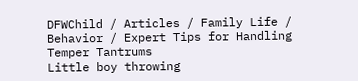DFWChild / Articles / Family Life / Behavior / Expert Tips for Handling Temper Tantrums
Little boy throwing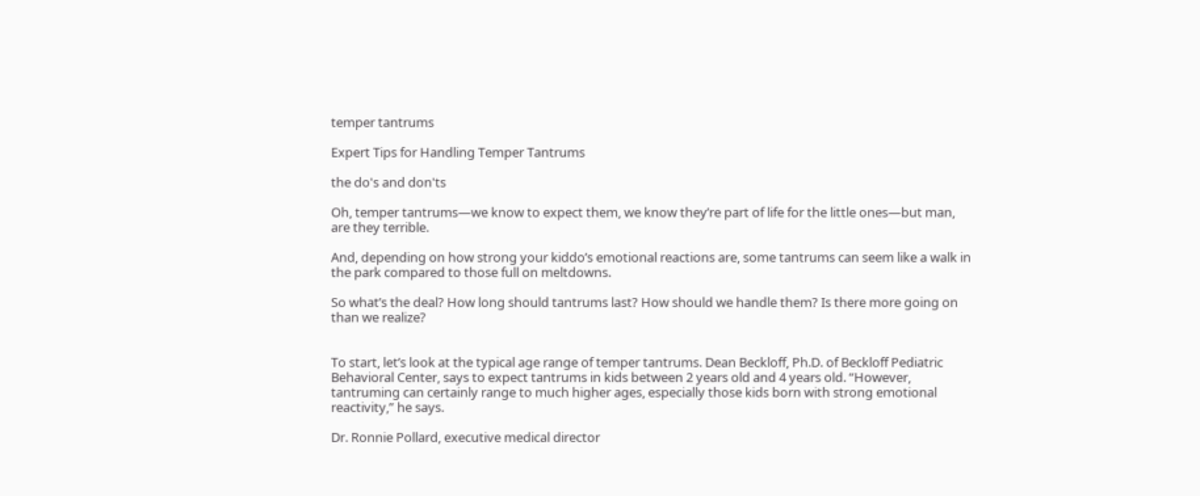temper tantrums

Expert Tips for Handling Temper Tantrums

the do's and don'ts

Oh, temper tantrums—we know to expect them, we know they’re part of life for the little ones—but man, are they terrible.

And, depending on how strong your kiddo’s emotional reactions are, some tantrums can seem like a walk in the park compared to those full on meltdowns.

So what’s the deal? How long should tantrums last? How should we handle them? Is there more going on than we realize?


To start, let’s look at the typical age range of temper tantrums. Dean Beckloff, Ph.D. of Beckloff Pediatric Behavioral Center, says to expect tantrums in kids between 2 years old and 4 years old. “However, tantruming can certainly range to much higher ages, especially those kids born with strong emotional reactivity,” he says.

Dr. Ronnie Pollard, executive medical director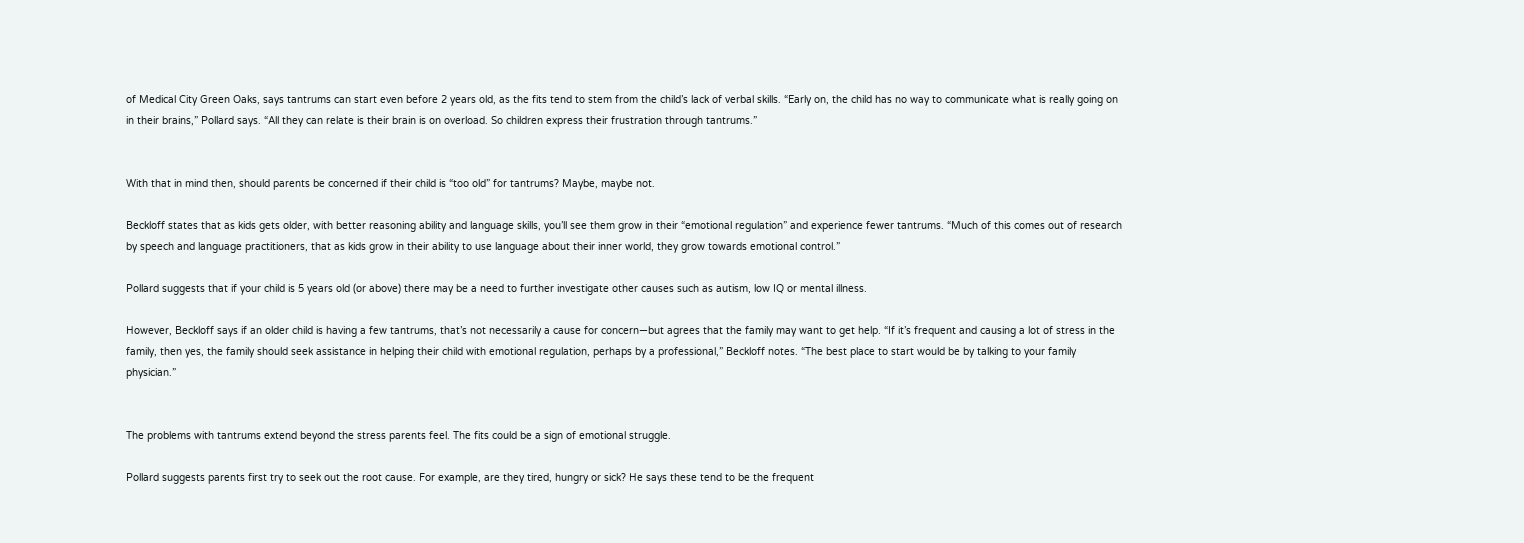of Medical City Green Oaks, says tantrums can start even before 2 years old, as the fits tend to stem from the child’s lack of verbal skills. “Early on, the child has no way to communicate what is really going on in their brains,” Pollard says. “All they can relate is their brain is on overload. So children express their frustration through tantrums.”


With that in mind then, should parents be concerned if their child is “too old” for tantrums? Maybe, maybe not.

Beckloff states that as kids gets older, with better reasoning ability and language skills, you’ll see them grow in their “emotional regulation” and experience fewer tantrums. “Much of this comes out of research by speech and language practitioners, that as kids grow in their ability to use language about their inner world, they grow towards emotional control.”

Pollard suggests that if your child is 5 years old (or above) there may be a need to further investigate other causes such as autism, low IQ or mental illness.

However, Beckloff says if an older child is having a few tantrums, that’s not necessarily a cause for concern—but agrees that the family may want to get help. “If it’s frequent and causing a lot of stress in the family, then yes, the family should seek assistance in helping their child with emotional regulation, perhaps by a professional,” Beckloff notes. “The best place to start would be by talking to your family physician.”


The problems with tantrums extend beyond the stress parents feel. The fits could be a sign of emotional struggle.

Pollard suggests parents first try to seek out the root cause. For example, are they tired, hungry or sick? He says these tend to be the frequent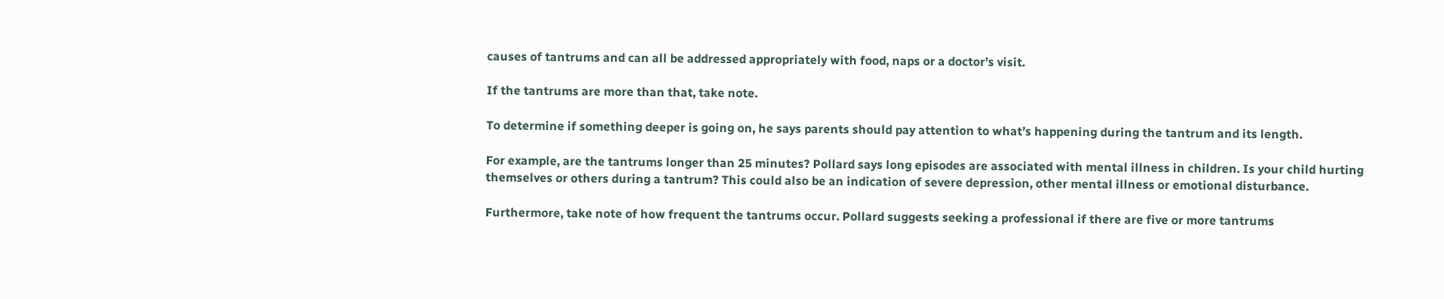causes of tantrums and can all be addressed appropriately with food, naps or a doctor’s visit.

If the tantrums are more than that, take note.

To determine if something deeper is going on, he says parents should pay attention to what’s happening during the tantrum and its length.

For example, are the tantrums longer than 25 minutes? Pollard says long episodes are associated with mental illness in children. Is your child hurting themselves or others during a tantrum? This could also be an indication of severe depression, other mental illness or emotional disturbance.

Furthermore, take note of how frequent the tantrums occur. Pollard suggests seeking a professional if there are five or more tantrums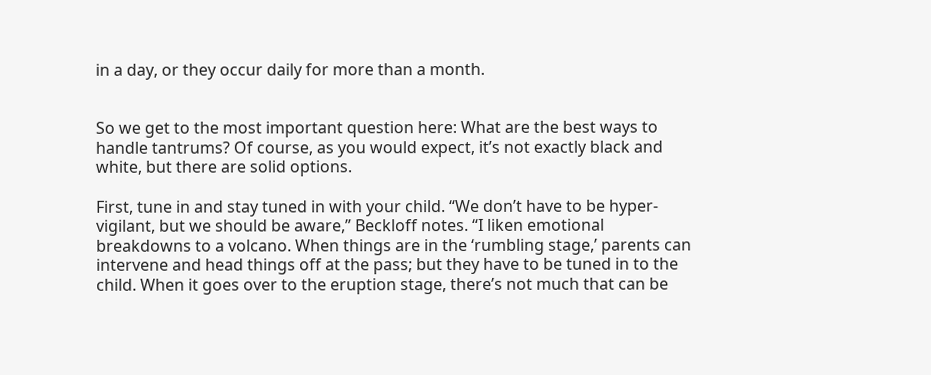in a day, or they occur daily for more than a month.


So we get to the most important question here: What are the best ways to handle tantrums? Of course, as you would expect, it’s not exactly black and white, but there are solid options.

First, tune in and stay tuned in with your child. “We don’t have to be hyper-vigilant, but we should be aware,” Beckloff notes. “I liken emotional breakdowns to a volcano. When things are in the ‘rumbling stage,’ parents can intervene and head things off at the pass; but they have to be tuned in to the child. When it goes over to the eruption stage, there’s not much that can be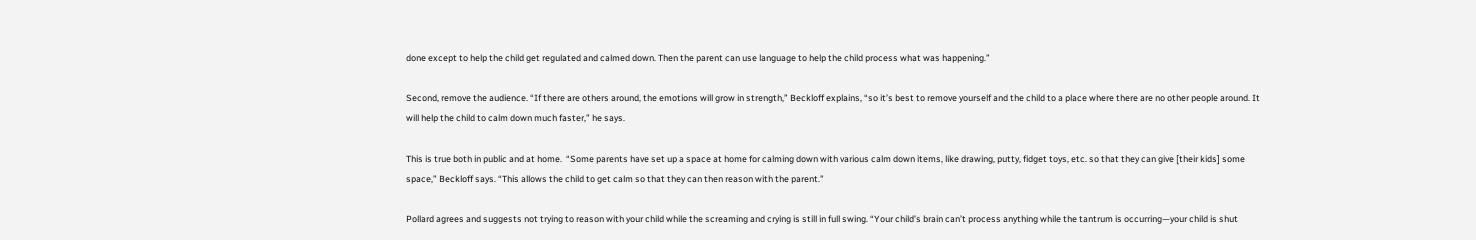done except to help the child get regulated and calmed down. Then the parent can use language to help the child process what was happening.”

Second, remove the audience. “If there are others around, the emotions will grow in strength,” Beckloff explains, “so it’s best to remove yourself and the child to a place where there are no other people around. It will help the child to calm down much faster,” he says.

This is true both in public and at home.  “Some parents have set up a space at home for calming down with various calm down items, like drawing, putty, fidget toys, etc. so that they can give [their kids] some space,” Beckloff says. “This allows the child to get calm so that they can then reason with the parent.”

Pollard agrees and suggests not trying to reason with your child while the screaming and crying is still in full swing. “Your child’s brain can’t process anything while the tantrum is occurring—your child is shut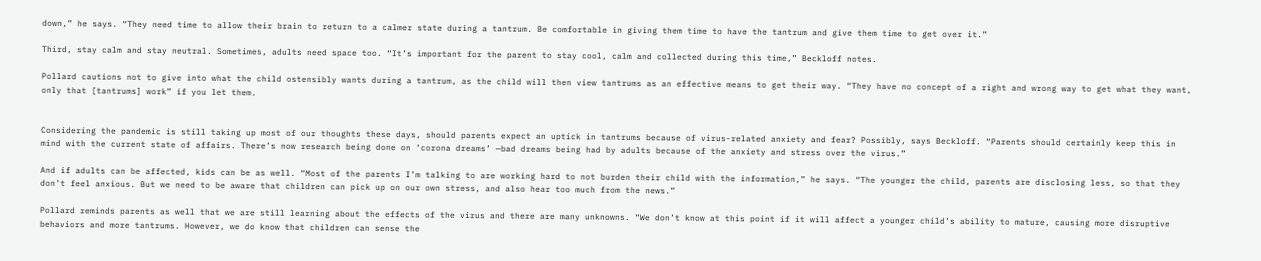down,” he says. “They need time to allow their brain to return to a calmer state during a tantrum. Be comfortable in giving them time to have the tantrum and give them time to get over it.”

Third, stay calm and stay neutral. Sometimes, adults need space too. “It’s important for the parent to stay cool, calm and collected during this time,” Beckloff notes.

Pollard cautions not to give into what the child ostensibly wants during a tantrum, as the child will then view tantrums as an effective means to get their way. “They have no concept of a right and wrong way to get what they want, only that [tantrums] work” if you let them.


Considering the pandemic is still taking up most of our thoughts these days, should parents expect an uptick in tantrums because of virus-related anxiety and fear? Possibly, says Beckloff. “Parents should certainly keep this in mind with the current state of affairs. There’s now research being done on ‘corona dreams’ —bad dreams being had by adults because of the anxiety and stress over the virus.”

And if adults can be affected, kids can be as well. “Most of the parents I’m talking to are working hard to not burden their child with the information,” he says. “The younger the child, parents are disclosing less, so that they don’t feel anxious. But we need to be aware that children can pick up on our own stress, and also hear too much from the news.”

Pollard reminds parents as well that we are still learning about the effects of the virus and there are many unknowns. “We don’t know at this point if it will affect a younger child’s ability to mature, causing more disruptive behaviors and more tantrums. However, we do know that children can sense the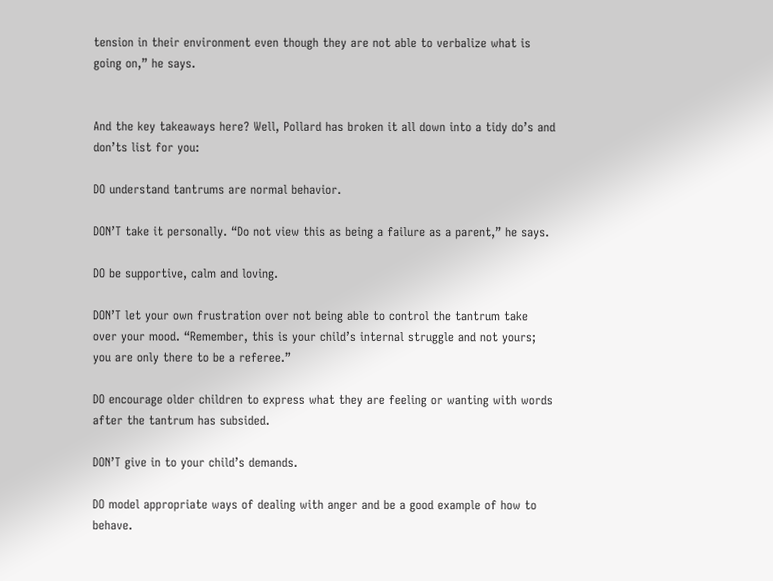tension in their environment even though they are not able to verbalize what is going on,” he says.


And the key takeaways here? Well, Pollard has broken it all down into a tidy do’s and don’ts list for you:

DO understand tantrums are normal behavior.

DON’T take it personally. “Do not view this as being a failure as a parent,” he says.

DO be supportive, calm and loving.

DON’T let your own frustration over not being able to control the tantrum take over your mood. “Remember, this is your child’s internal struggle and not yours; you are only there to be a referee.”

DO encourage older children to express what they are feeling or wanting with words after the tantrum has subsided.

DON’T give in to your child’s demands.

DO model appropriate ways of dealing with anger and be a good example of how to behave.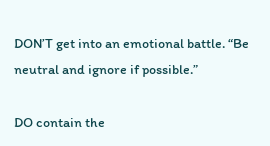DON’T get into an emotional battle. “Be neutral and ignore if possible.”

DO contain the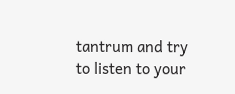tantrum and try to listen to your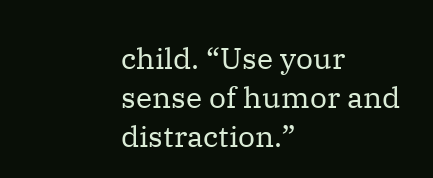child. “Use your sense of humor and distraction.”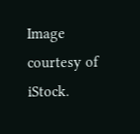Image courtesy of iStock.